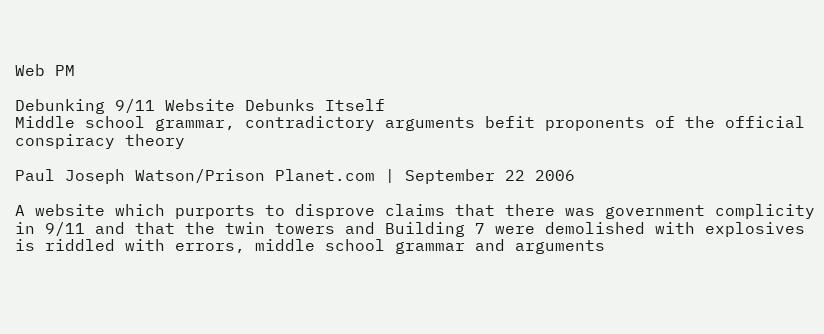Web PM

Debunking 9/11 Website Debunks Itself
Middle school grammar, contradictory arguments befit proponents of the official conspiracy theory

Paul Joseph Watson/Prison Planet.com | September 22 2006

A website which purports to disprove claims that there was government complicity in 9/11 and that the twin towers and Building 7 were demolished with explosives is riddled with errors, middle school grammar and arguments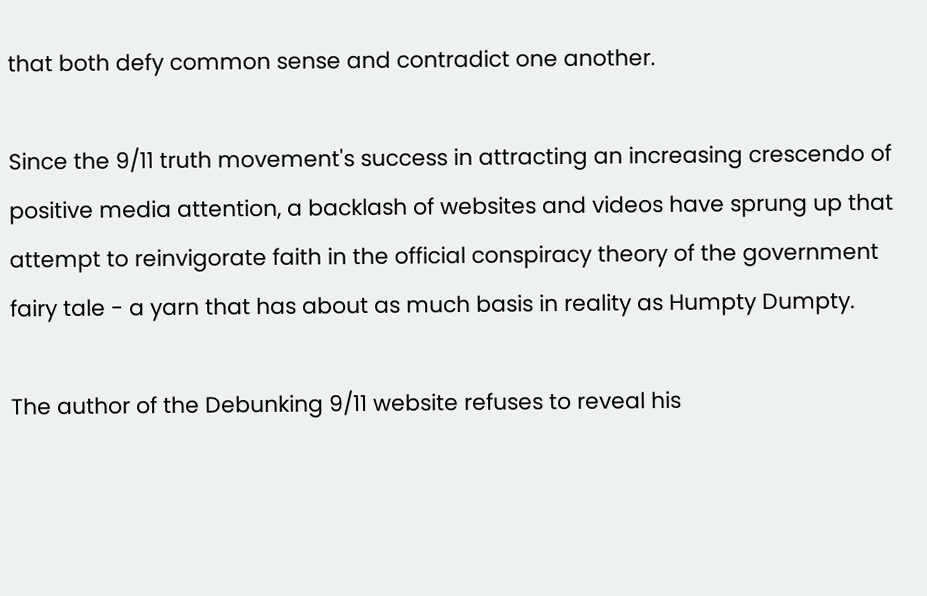that both defy common sense and contradict one another.

Since the 9/11 truth movement's success in attracting an increasing crescendo of positive media attention, a backlash of websites and videos have sprung up that attempt to reinvigorate faith in the official conspiracy theory of the government fairy tale - a yarn that has about as much basis in reality as Humpty Dumpty.

The author of the Debunking 9/11 website refuses to reveal his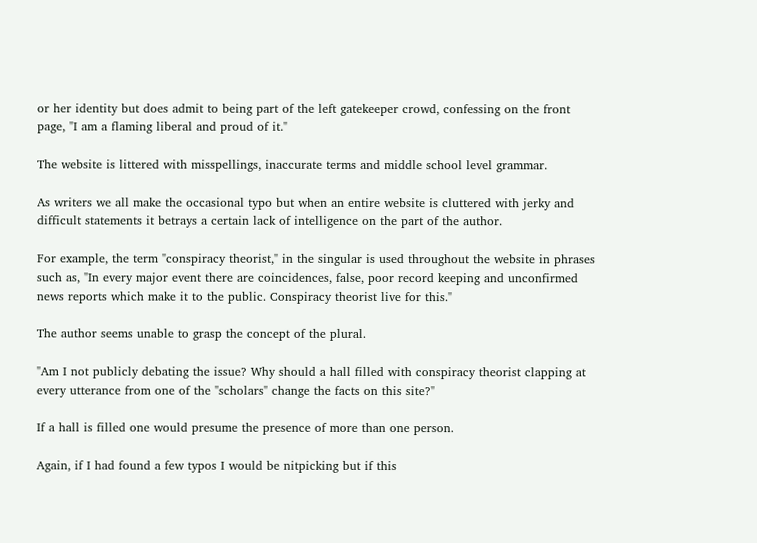or her identity but does admit to being part of the left gatekeeper crowd, confessing on the front page, "I am a flaming liberal and proud of it."

The website is littered with misspellings, inaccurate terms and middle school level grammar.

As writers we all make the occasional typo but when an entire website is cluttered with jerky and difficult statements it betrays a certain lack of intelligence on the part of the author.

For example, the term "conspiracy theorist," in the singular is used throughout the website in phrases such as, "In every major event there are coincidences, false, poor record keeping and unconfirmed news reports which make it to the public. Conspiracy theorist live for this."

The author seems unable to grasp the concept of the plural.

"Am I not publicly debating the issue? Why should a hall filled with conspiracy theorist clapping at every utterance from one of the "scholars" change the facts on this site?"

If a hall is filled one would presume the presence of more than one person.

Again, if I had found a few typos I would be nitpicking but if this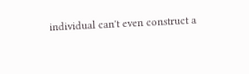individual can't even construct a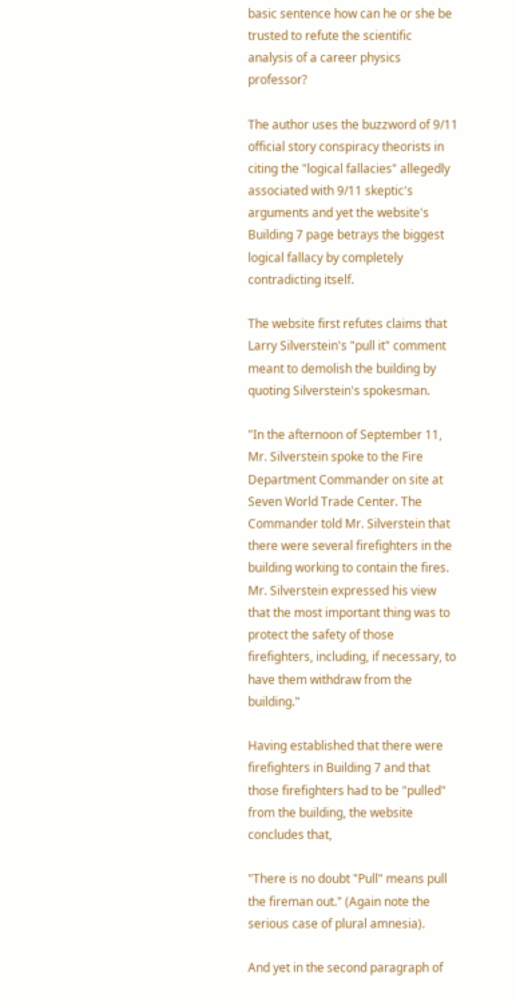basic sentence how can he or she be trusted to refute the scientific analysis of a career physics professor?

The author uses the buzzword of 9/11 official story conspiracy theorists in citing the "logical fallacies" allegedly associated with 9/11 skeptic's arguments and yet the website's Building 7 page betrays the biggest logical fallacy by completely contradicting itself.

The website first refutes claims that Larry Silverstein's "pull it" comment meant to demolish the building by quoting Silverstein's spokesman.

"In the afternoon of September 11, Mr. Silverstein spoke to the Fire Department Commander on site at Seven World Trade Center. The Commander told Mr. Silverstein that there were several firefighters in the building working to contain the fires. Mr. Silverstein expressed his view that the most important thing was to protect the safety of those firefighters, including, if necessary, to have them withdraw from the building."

Having established that there were firefighters in Building 7 and that those firefighters had to be "pulled" from the building, the website concludes that,

"There is no doubt "Pull" means pull the fireman out." (Again note the serious case of plural amnesia).

And yet in the second paragraph of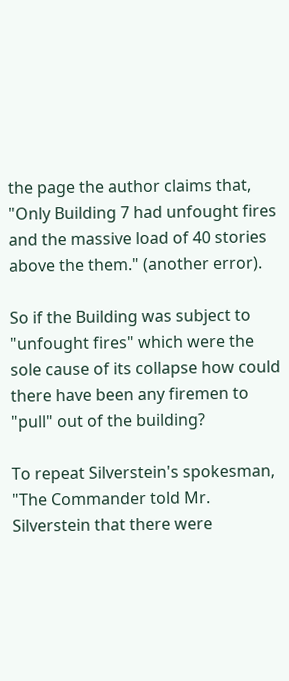the page the author claims that, "Only Building 7 had unfought fires and the massive load of 40 stories above the them." (another error).

So if the Building was subject to "unfought fires" which were the sole cause of its collapse how could there have been any firemen to "pull" out of the building?

To repeat Silverstein's spokesman, "The Commander told Mr. Silverstein that there were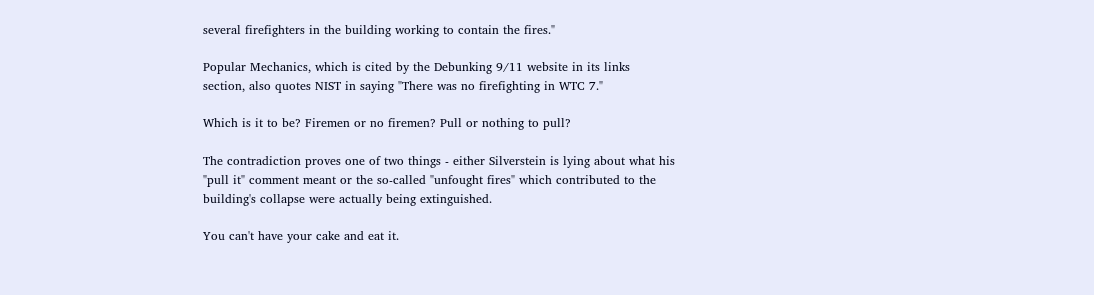several firefighters in the building working to contain the fires."

Popular Mechanics, which is cited by the Debunking 9/11 website in its links section, also quotes NIST in saying "There was no firefighting in WTC 7."

Which is it to be? Firemen or no firemen? Pull or nothing to pull?

The contradiction proves one of two things - either Silverstein is lying about what his "pull it" comment meant or the so-called "unfought fires" which contributed to the building's collapse were actually being extinguished.

You can't have your cake and eat it.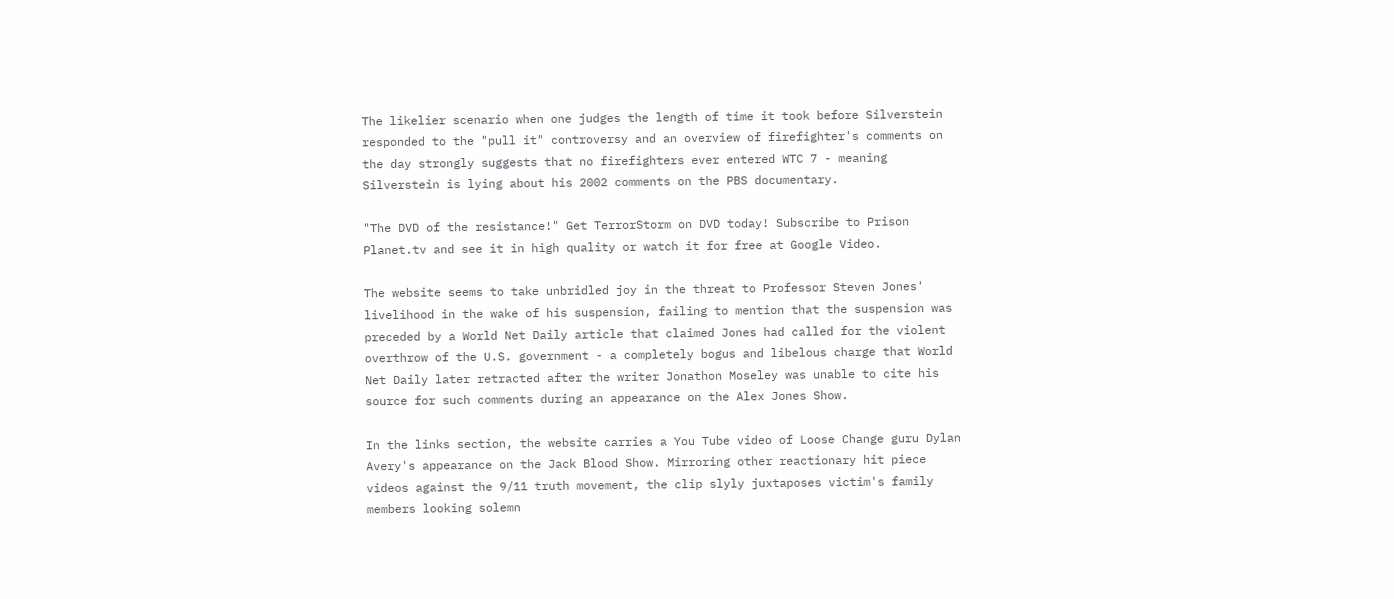The likelier scenario when one judges the length of time it took before Silverstein responded to the "pull it" controversy and an overview of firefighter's comments on the day strongly suggests that no firefighters ever entered WTC 7 - meaning Silverstein is lying about his 2002 comments on the PBS documentary.

"The DVD of the resistance!" Get TerrorStorm on DVD today! Subscribe to Prison Planet.tv and see it in high quality or watch it for free at Google Video.

The website seems to take unbridled joy in the threat to Professor Steven Jones' livelihood in the wake of his suspension, failing to mention that the suspension was preceded by a World Net Daily article that claimed Jones had called for the violent overthrow of the U.S. government - a completely bogus and libelous charge that World Net Daily later retracted after the writer Jonathon Moseley was unable to cite his source for such comments during an appearance on the Alex Jones Show.

In the links section, the website carries a You Tube video of Loose Change guru Dylan Avery's appearance on the Jack Blood Show. Mirroring other reactionary hit piece videos against the 9/11 truth movement, the clip slyly juxtaposes victim's family members looking solemn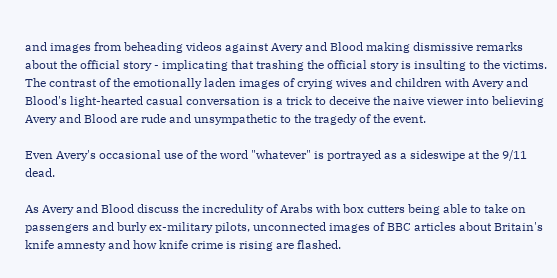and images from beheading videos against Avery and Blood making dismissive remarks about the official story - implicating that trashing the official story is insulting to the victims. The contrast of the emotionally laden images of crying wives and children with Avery and Blood's light-hearted casual conversation is a trick to deceive the naive viewer into believing Avery and Blood are rude and unsympathetic to the tragedy of the event.

Even Avery's occasional use of the word "whatever" is portrayed as a sideswipe at the 9/11 dead.

As Avery and Blood discuss the incredulity of Arabs with box cutters being able to take on passengers and burly ex-military pilots, unconnected images of BBC articles about Britain's knife amnesty and how knife crime is rising are flashed.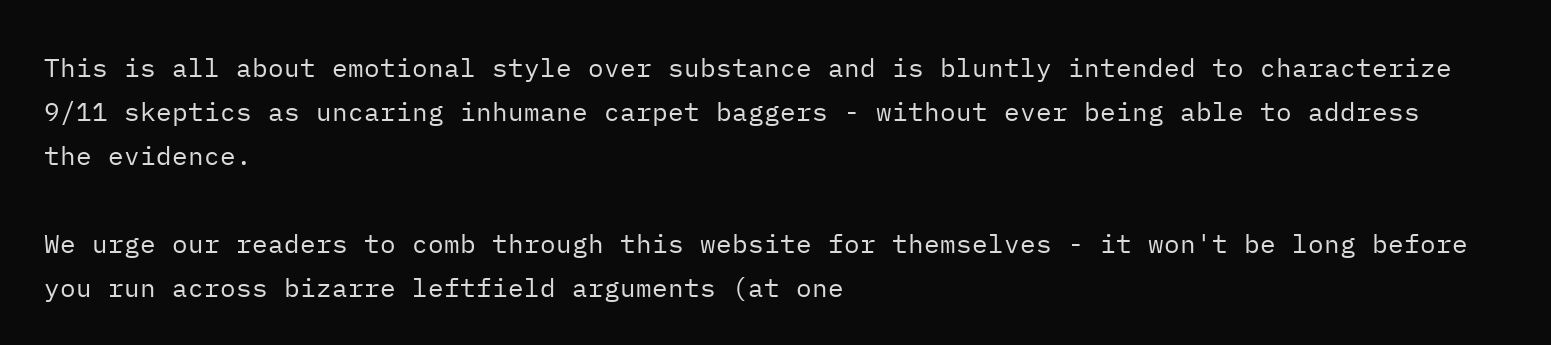This is all about emotional style over substance and is bluntly intended to characterize 9/11 skeptics as uncaring inhumane carpet baggers - without ever being able to address the evidence.

We urge our readers to comb through this website for themselves - it won't be long before you run across bizarre leftfield arguments (at one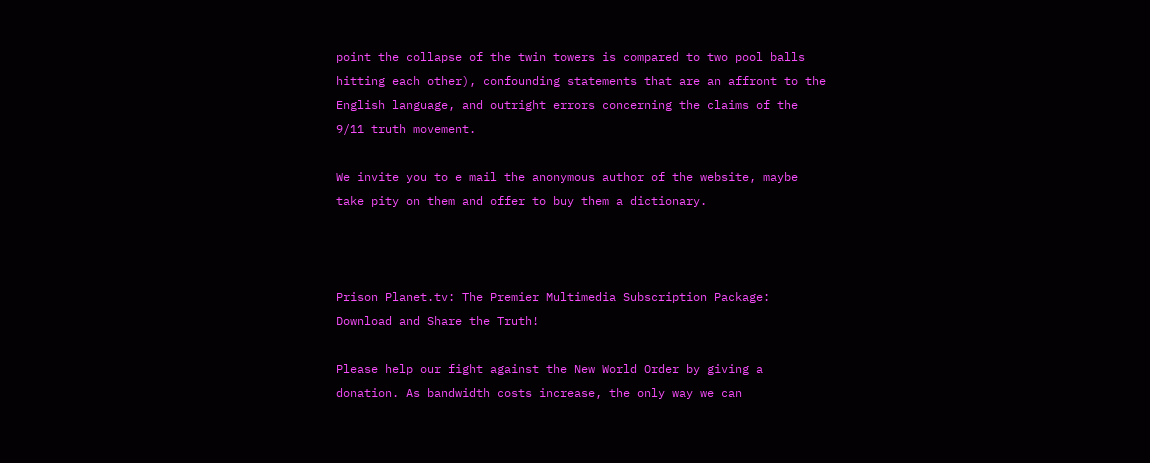point the collapse of the twin towers is compared to two pool balls hitting each other), confounding statements that are an affront to the English language, and outright errors concerning the claims of the 9/11 truth movement.

We invite you to e mail the anonymous author of the website, maybe take pity on them and offer to buy them a dictionary.



Prison Planet.tv: The Premier Multimedia Subscription Package: Download and Share the Truth!

Please help our fight against the New World Order by giving a donation. As bandwidth costs increase, the only way we can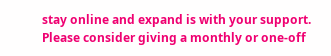stay online and expand is with your support. Please consider giving a monthly or one-off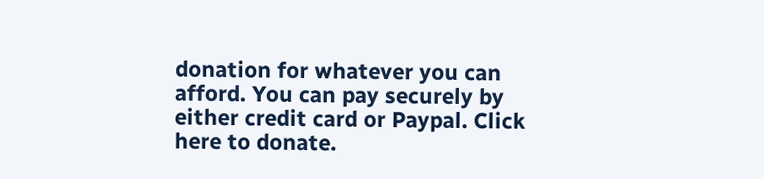donation for whatever you can afford. You can pay securely by either credit card or Paypal. Click here to donate.